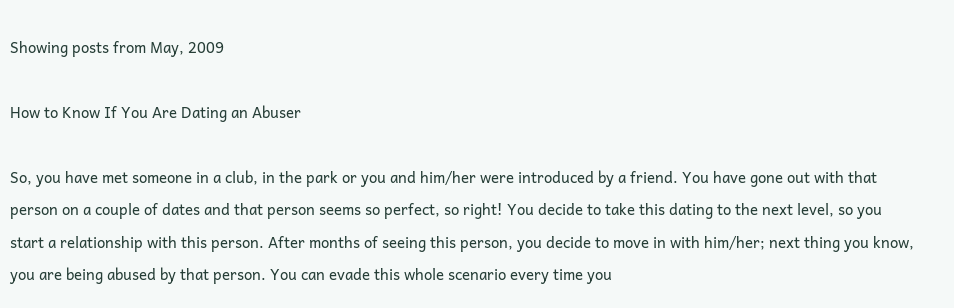Showing posts from May, 2009

How to Know If You Are Dating an Abuser

So, you have met someone in a club, in the park or you and him/her were introduced by a friend. You have gone out with that person on a couple of dates and that person seems so perfect, so right! You decide to take this dating to the next level, so you start a relationship with this person. After months of seeing this person, you decide to move in with him/her; next thing you know, you are being abused by that person. You can evade this whole scenario every time you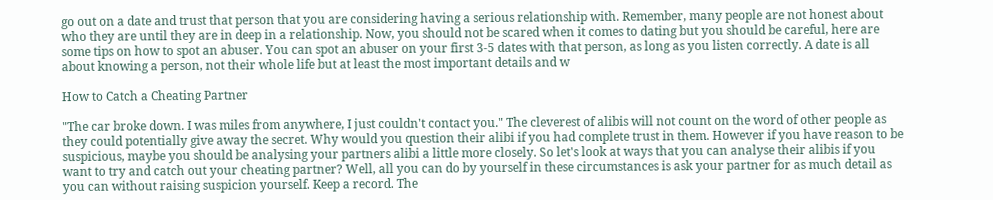go out on a date and trust that person that you are considering having a serious relationship with. Remember, many people are not honest about who they are until they are in deep in a relationship. Now, you should not be scared when it comes to dating but you should be careful, here are some tips on how to spot an abuser. You can spot an abuser on your first 3-5 dates with that person, as long as you listen correctly. A date is all about knowing a person, not their whole life but at least the most important details and w

How to Catch a Cheating Partner

"The car broke down. I was miles from anywhere, I just couldn't contact you." The cleverest of alibis will not count on the word of other people as they could potentially give away the secret. Why would you question their alibi if you had complete trust in them. However if you have reason to be suspicious, maybe you should be analysing your partners alibi a little more closely. So let's look at ways that you can analyse their alibis if you want to try and catch out your cheating partner? Well, all you can do by yourself in these circumstances is ask your partner for as much detail as you can without raising suspicion yourself. Keep a record. The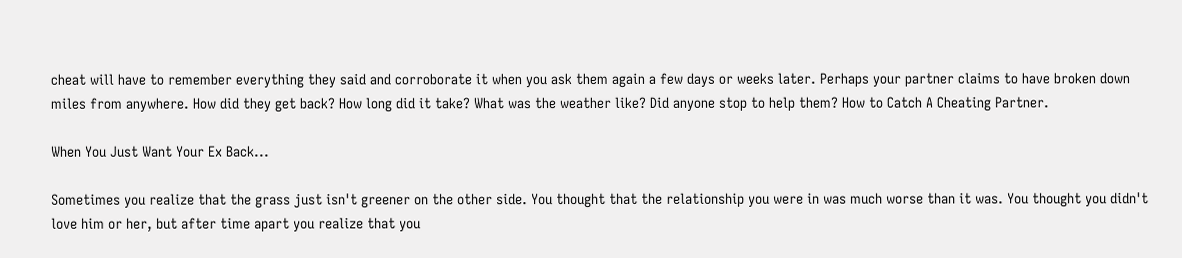cheat will have to remember everything they said and corroborate it when you ask them again a few days or weeks later. Perhaps your partner claims to have broken down miles from anywhere. How did they get back? How long did it take? What was the weather like? Did anyone stop to help them? How to Catch A Cheating Partner.

When You Just Want Your Ex Back...

Sometimes you realize that the grass just isn't greener on the other side. You thought that the relationship you were in was much worse than it was. You thought you didn't love him or her, but after time apart you realize that you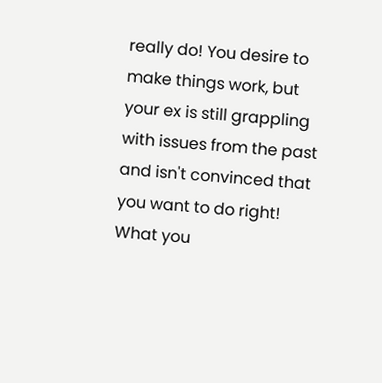really do! You desire to make things work, but your ex is still grappling with issues from the past and isn't convinced that you want to do right! What you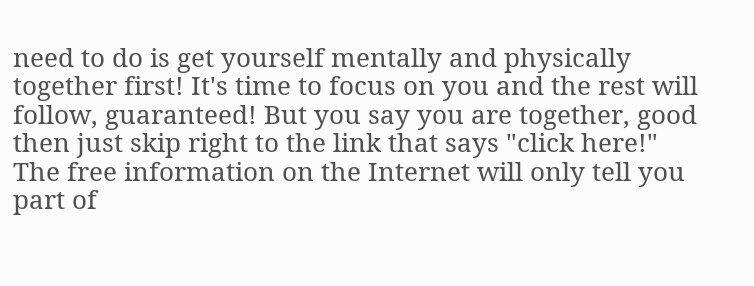need to do is get yourself mentally and physically together first! It's time to focus on you and the rest will follow, guaranteed! But you say you are together, good then just skip right to the link that says "click here!" The free information on the Internet will only tell you part of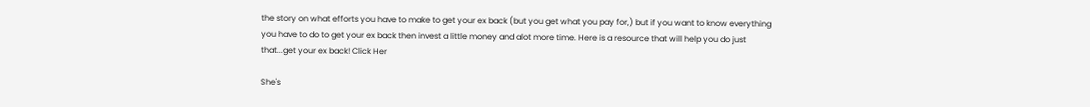the story on what efforts you have to make to get your ex back (but you get what you pay for,) but if you want to know everything you have to do to get your ex back then invest a little money and alot more time. Here is a resource that will help you do just that...get your ex back! Click Her

She's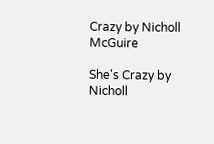Crazy by Nicholl McGuire

She's Crazy by Nicholl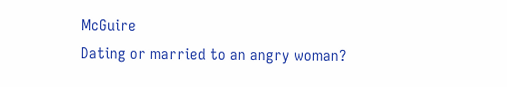McGuire
Dating or married to an angry woman?